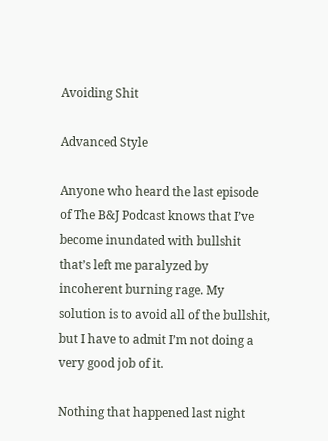Avoiding Shit

Advanced Style

Anyone who heard the last episode of The B&J Podcast knows that I’ve become inundated with bullshit that’s left me paralyzed by incoherent burning rage. My solution is to avoid all of the bullshit, but I have to admit I’m not doing a very good job of it.

Nothing that happened last night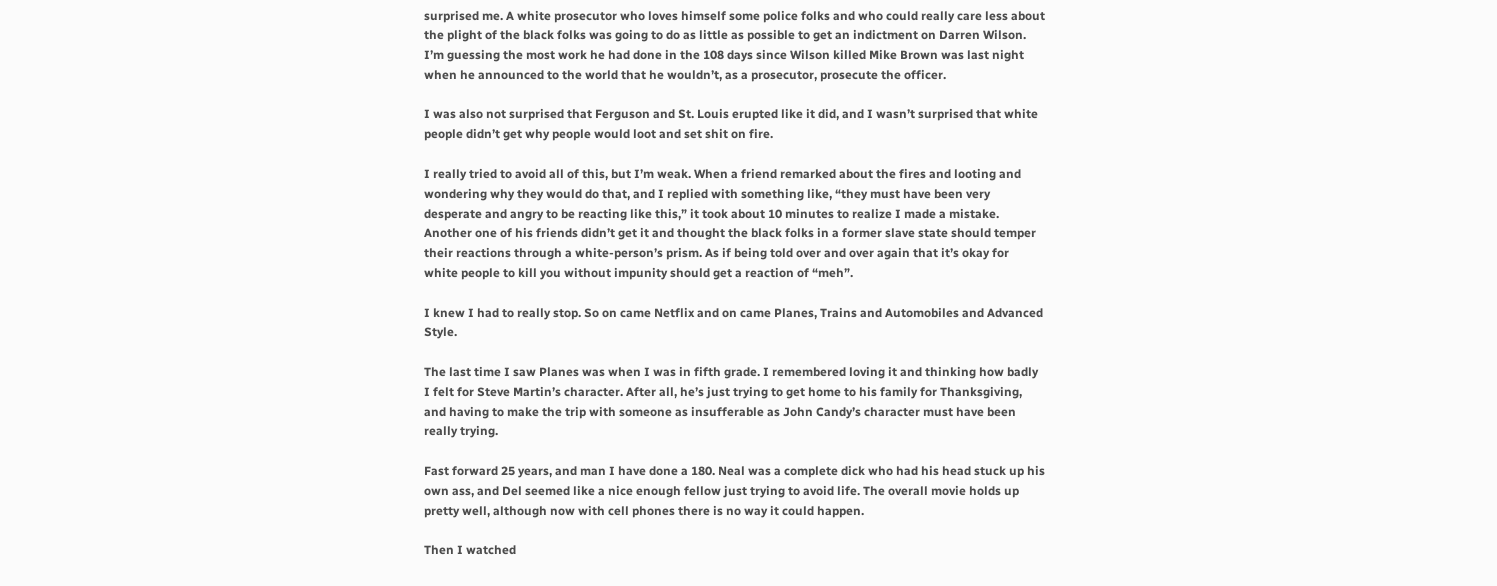surprised me. A white prosecutor who loves himself some police folks and who could really care less about the plight of the black folks was going to do as little as possible to get an indictment on Darren Wilson. I’m guessing the most work he had done in the 108 days since Wilson killed Mike Brown was last night when he announced to the world that he wouldn’t, as a prosecutor, prosecute the officer.

I was also not surprised that Ferguson and St. Louis erupted like it did, and I wasn’t surprised that white people didn’t get why people would loot and set shit on fire.

I really tried to avoid all of this, but I’m weak. When a friend remarked about the fires and looting and wondering why they would do that, and I replied with something like, “they must have been very desperate and angry to be reacting like this,” it took about 10 minutes to realize I made a mistake. Another one of his friends didn’t get it and thought the black folks in a former slave state should temper their reactions through a white-person’s prism. As if being told over and over again that it’s okay for white people to kill you without impunity should get a reaction of “meh”.

I knew I had to really stop. So on came Netflix and on came Planes, Trains and Automobiles and Advanced Style.

The last time I saw Planes was when I was in fifth grade. I remembered loving it and thinking how badly I felt for Steve Martin’s character. After all, he’s just trying to get home to his family for Thanksgiving, and having to make the trip with someone as insufferable as John Candy’s character must have been really trying.

Fast forward 25 years, and man I have done a 180. Neal was a complete dick who had his head stuck up his own ass, and Del seemed like a nice enough fellow just trying to avoid life. The overall movie holds up pretty well, although now with cell phones there is no way it could happen.

Then I watched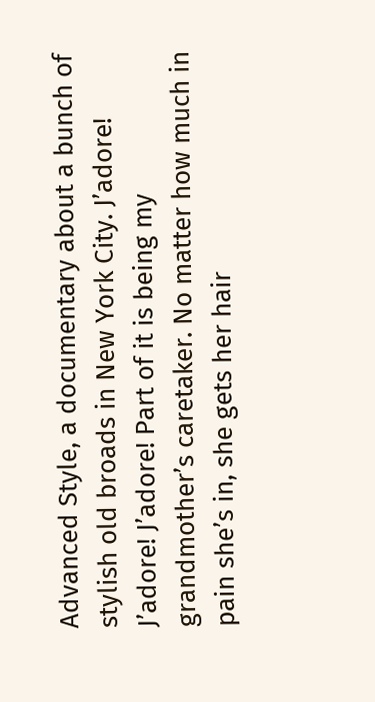Advanced Style, a documentary about a bunch of stylish old broads in New York City. J’adore! J’adore! J’adore! Part of it is being my grandmother’s caretaker. No matter how much in pain she’s in, she gets her hair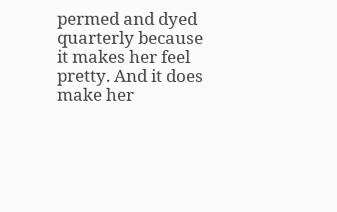permed and dyed quarterly because it makes her feel pretty. And it does make her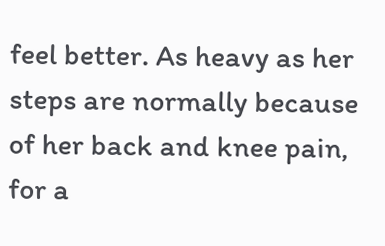feel better. As heavy as her steps are normally because of her back and knee pain, for a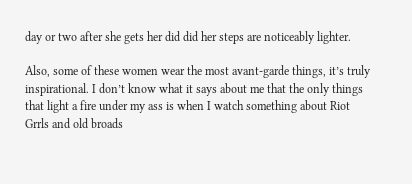day or two after she gets her did did her steps are noticeably lighter.

Also, some of these women wear the most avant-garde things, it’s truly inspirational. I don’t know what it says about me that the only things that light a fire under my ass is when I watch something about Riot Grrls and old broads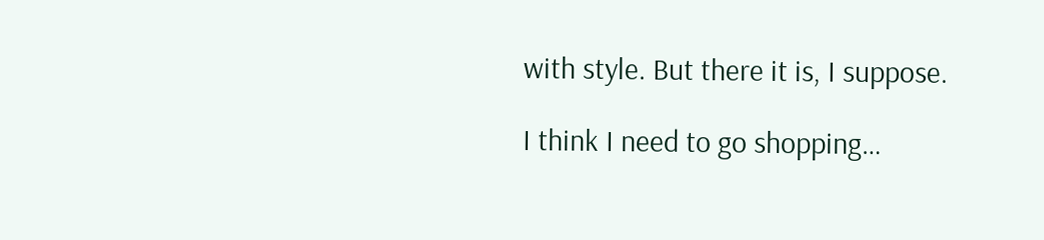with style. But there it is, I suppose.

I think I need to go shopping…